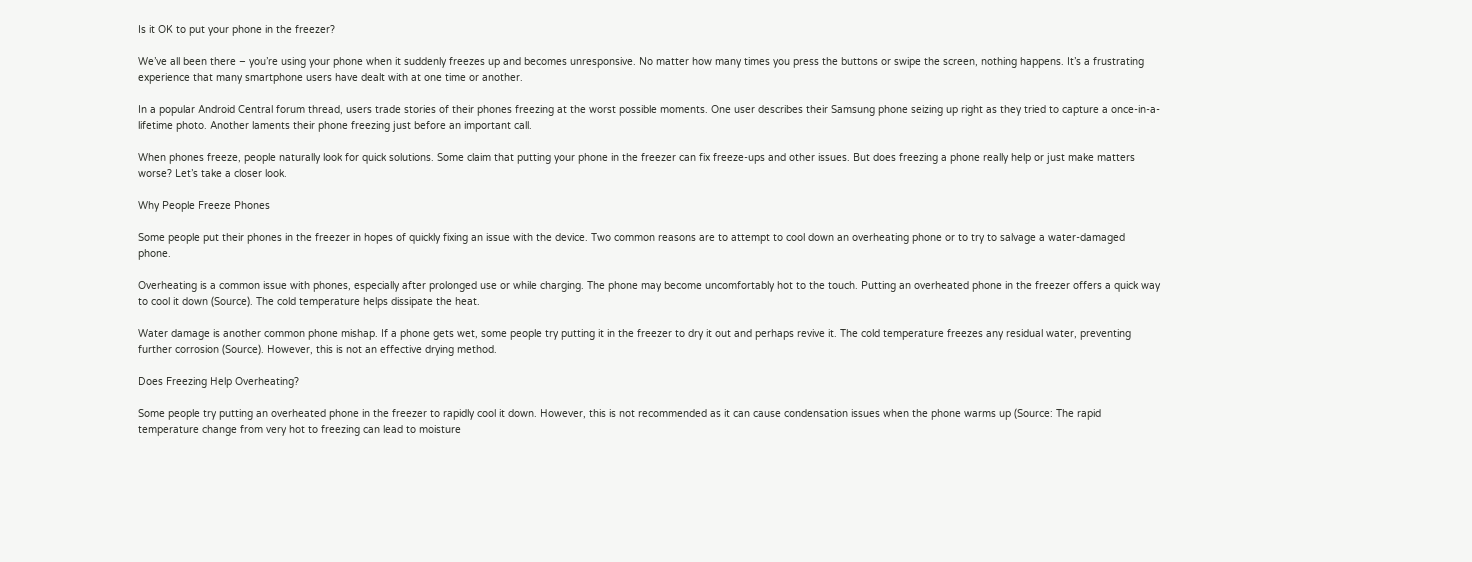Is it OK to put your phone in the freezer?

We’ve all been there – you’re using your phone when it suddenly freezes up and becomes unresponsive. No matter how many times you press the buttons or swipe the screen, nothing happens. It’s a frustrating experience that many smartphone users have dealt with at one time or another.

In a popular Android Central forum thread, users trade stories of their phones freezing at the worst possible moments. One user describes their Samsung phone seizing up right as they tried to capture a once-in-a-lifetime photo. Another laments their phone freezing just before an important call.

When phones freeze, people naturally look for quick solutions. Some claim that putting your phone in the freezer can fix freeze-ups and other issues. But does freezing a phone really help or just make matters worse? Let’s take a closer look.

Why People Freeze Phones

Some people put their phones in the freezer in hopes of quickly fixing an issue with the device. Two common reasons are to attempt to cool down an overheating phone or to try to salvage a water-damaged phone.

Overheating is a common issue with phones, especially after prolonged use or while charging. The phone may become uncomfortably hot to the touch. Putting an overheated phone in the freezer offers a quick way to cool it down (Source). The cold temperature helps dissipate the heat.

Water damage is another common phone mishap. If a phone gets wet, some people try putting it in the freezer to dry it out and perhaps revive it. The cold temperature freezes any residual water, preventing further corrosion (Source). However, this is not an effective drying method.

Does Freezing Help Overheating?

Some people try putting an overheated phone in the freezer to rapidly cool it down. However, this is not recommended as it can cause condensation issues when the phone warms up (Source: The rapid temperature change from very hot to freezing can lead to moisture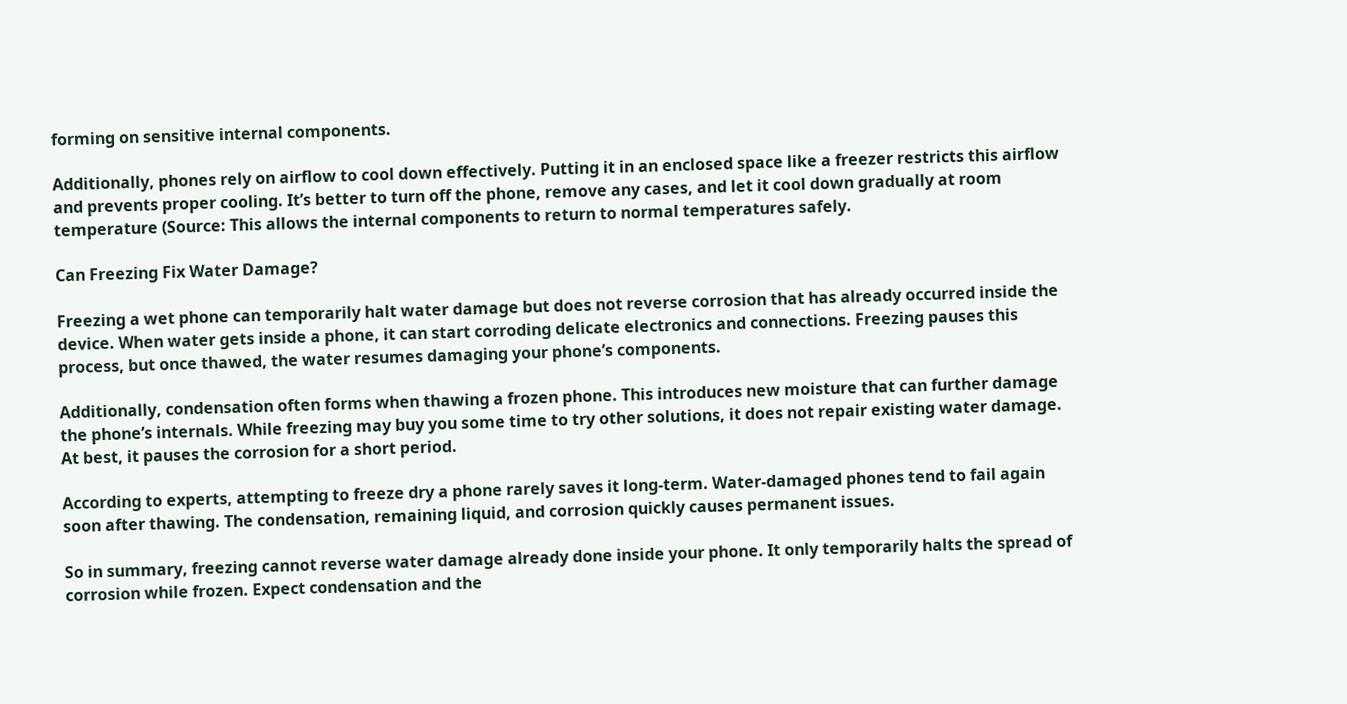forming on sensitive internal components.

Additionally, phones rely on airflow to cool down effectively. Putting it in an enclosed space like a freezer restricts this airflow and prevents proper cooling. It’s better to turn off the phone, remove any cases, and let it cool down gradually at room temperature (Source: This allows the internal components to return to normal temperatures safely.

Can Freezing Fix Water Damage?

Freezing a wet phone can temporarily halt water damage but does not reverse corrosion that has already occurred inside the device. When water gets inside a phone, it can start corroding delicate electronics and connections. Freezing pauses this process, but once thawed, the water resumes damaging your phone’s components.

Additionally, condensation often forms when thawing a frozen phone. This introduces new moisture that can further damage the phone’s internals. While freezing may buy you some time to try other solutions, it does not repair existing water damage. At best, it pauses the corrosion for a short period.

According to experts, attempting to freeze dry a phone rarely saves it long-term. Water-damaged phones tend to fail again soon after thawing. The condensation, remaining liquid, and corrosion quickly causes permanent issues.

So in summary, freezing cannot reverse water damage already done inside your phone. It only temporarily halts the spread of corrosion while frozen. Expect condensation and the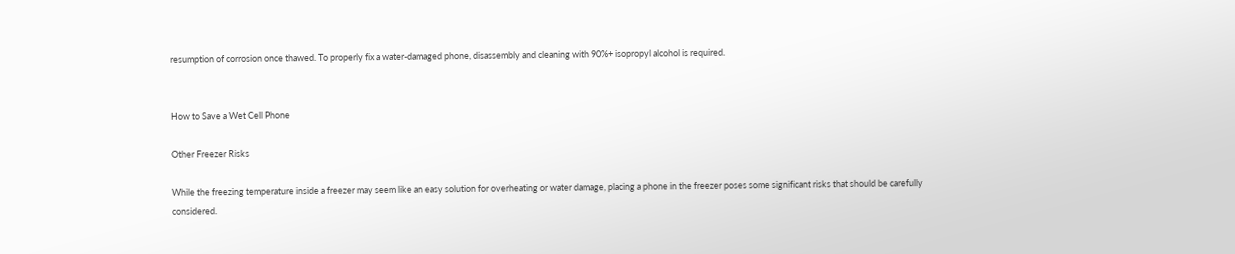resumption of corrosion once thawed. To properly fix a water-damaged phone, disassembly and cleaning with 90%+ isopropyl alcohol is required.


How to Save a Wet Cell Phone

Other Freezer Risks

While the freezing temperature inside a freezer may seem like an easy solution for overheating or water damage, placing a phone in the freezer poses some significant risks that should be carefully considered.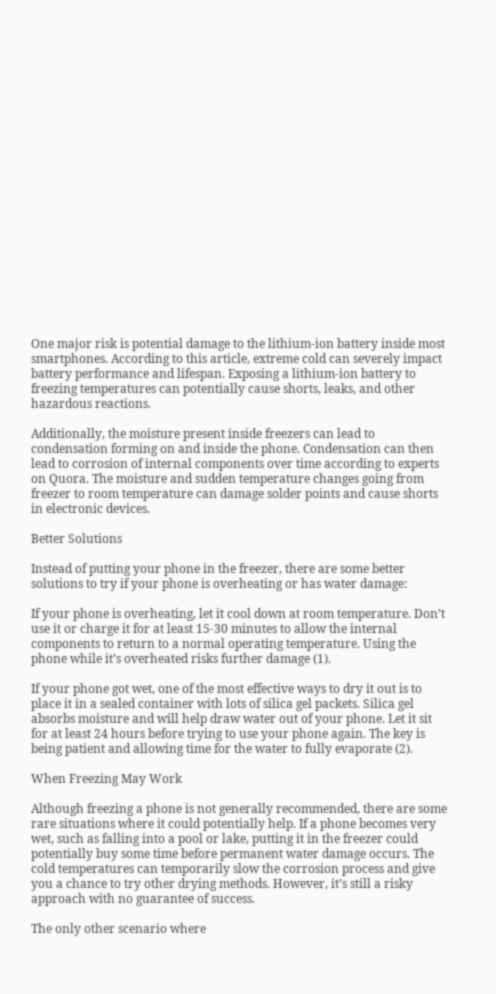One major risk is potential damage to the lithium-ion battery inside most smartphones. According to this article, extreme cold can severely impact battery performance and lifespan. Exposing a lithium-ion battery to freezing temperatures can potentially cause shorts, leaks, and other hazardous reactions.

Additionally, the moisture present inside freezers can lead to condensation forming on and inside the phone. Condensation can then lead to corrosion of internal components over time according to experts on Quora. The moisture and sudden temperature changes going from freezer to room temperature can damage solder points and cause shorts in electronic devices.

Better Solutions

Instead of putting your phone in the freezer, there are some better solutions to try if your phone is overheating or has water damage:

If your phone is overheating, let it cool down at room temperature. Don’t use it or charge it for at least 15-30 minutes to allow the internal components to return to a normal operating temperature. Using the phone while it’s overheated risks further damage (1).

If your phone got wet, one of the most effective ways to dry it out is to place it in a sealed container with lots of silica gel packets. Silica gel absorbs moisture and will help draw water out of your phone. Let it sit for at least 24 hours before trying to use your phone again. The key is being patient and allowing time for the water to fully evaporate (2).

When Freezing May Work

Although freezing a phone is not generally recommended, there are some rare situations where it could potentially help. If a phone becomes very wet, such as falling into a pool or lake, putting it in the freezer could potentially buy some time before permanent water damage occurs. The cold temperatures can temporarily slow the corrosion process and give you a chance to try other drying methods. However, it’s still a risky approach with no guarantee of success.

The only other scenario where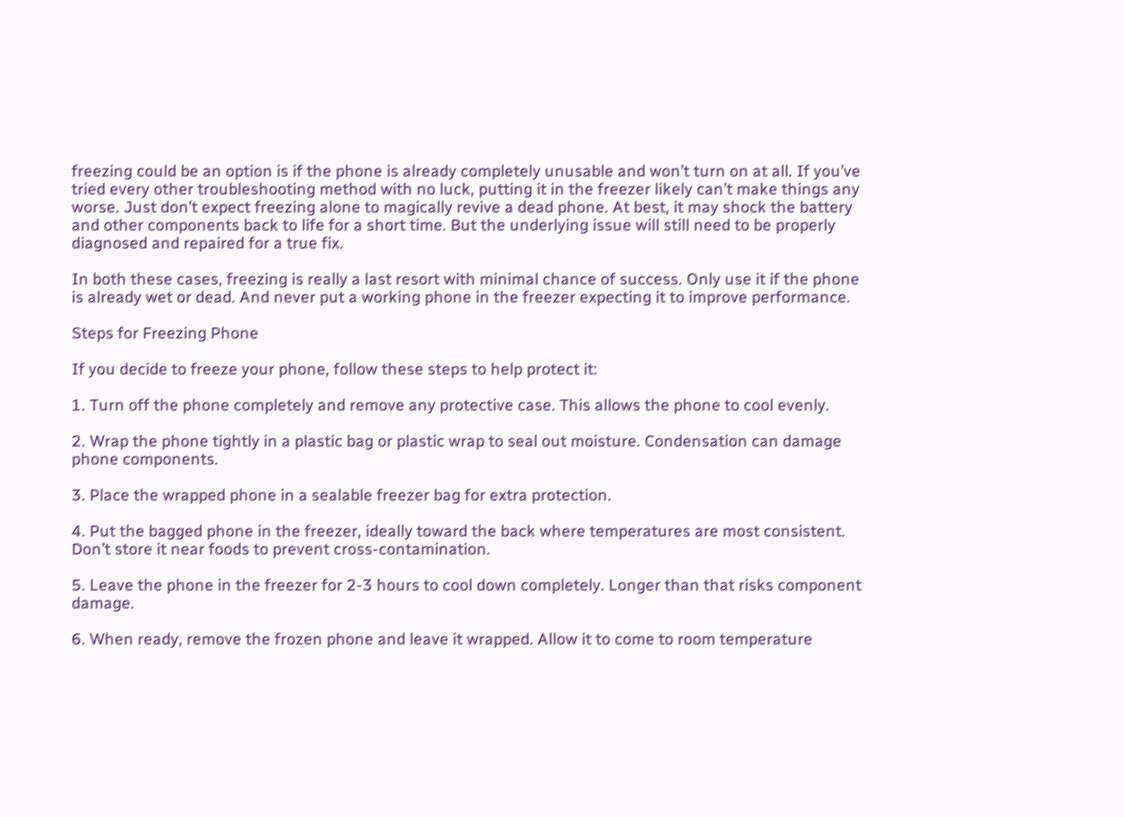freezing could be an option is if the phone is already completely unusable and won’t turn on at all. If you’ve tried every other troubleshooting method with no luck, putting it in the freezer likely can’t make things any worse. Just don’t expect freezing alone to magically revive a dead phone. At best, it may shock the battery and other components back to life for a short time. But the underlying issue will still need to be properly diagnosed and repaired for a true fix.

In both these cases, freezing is really a last resort with minimal chance of success. Only use it if the phone is already wet or dead. And never put a working phone in the freezer expecting it to improve performance.

Steps for Freezing Phone

If you decide to freeze your phone, follow these steps to help protect it:

1. Turn off the phone completely and remove any protective case. This allows the phone to cool evenly.

2. Wrap the phone tightly in a plastic bag or plastic wrap to seal out moisture. Condensation can damage phone components.

3. Place the wrapped phone in a sealable freezer bag for extra protection.

4. Put the bagged phone in the freezer, ideally toward the back where temperatures are most consistent. Don’t store it near foods to prevent cross-contamination.

5. Leave the phone in the freezer for 2-3 hours to cool down completely. Longer than that risks component damage.

6. When ready, remove the frozen phone and leave it wrapped. Allow it to come to room temperature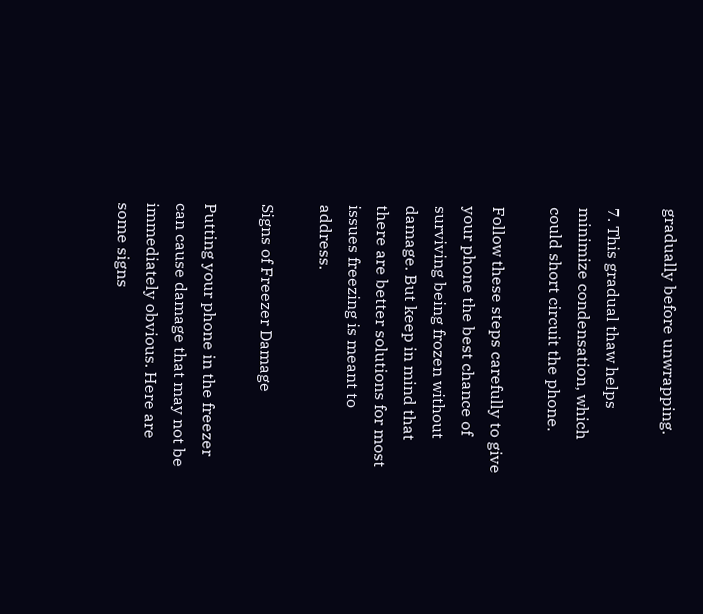gradually before unwrapping.

7. This gradual thaw helps minimize condensation, which could short circuit the phone.

Follow these steps carefully to give your phone the best chance of surviving being frozen without damage. But keep in mind that there are better solutions for most issues freezing is meant to address.

Signs of Freezer Damage

Putting your phone in the freezer can cause damage that may not be immediately obvious. Here are some signs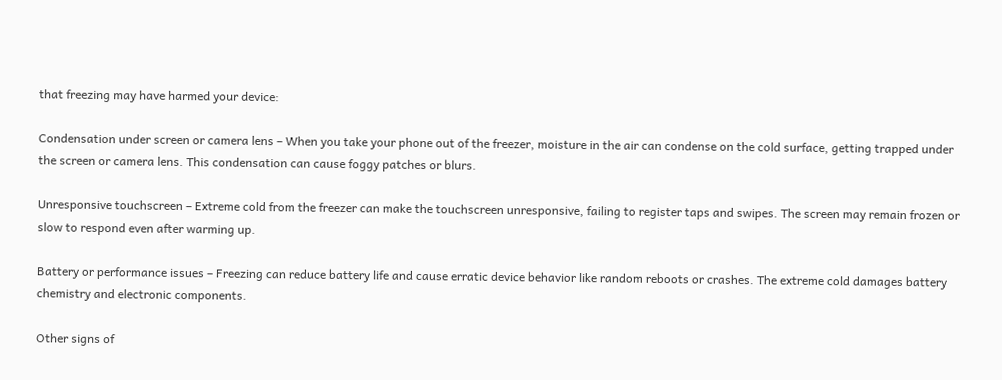that freezing may have harmed your device:

Condensation under screen or camera lens – When you take your phone out of the freezer, moisture in the air can condense on the cold surface, getting trapped under the screen or camera lens. This condensation can cause foggy patches or blurs.

Unresponsive touchscreen – Extreme cold from the freezer can make the touchscreen unresponsive, failing to register taps and swipes. The screen may remain frozen or slow to respond even after warming up.

Battery or performance issues – Freezing can reduce battery life and cause erratic device behavior like random reboots or crashes. The extreme cold damages battery chemistry and electronic components.

Other signs of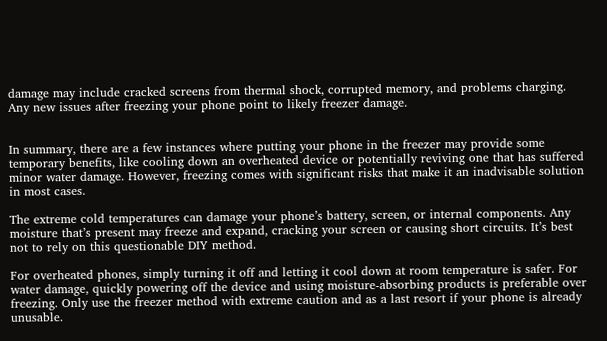damage may include cracked screens from thermal shock, corrupted memory, and problems charging. Any new issues after freezing your phone point to likely freezer damage.


In summary, there are a few instances where putting your phone in the freezer may provide some temporary benefits, like cooling down an overheated device or potentially reviving one that has suffered minor water damage. However, freezing comes with significant risks that make it an inadvisable solution in most cases.

The extreme cold temperatures can damage your phone’s battery, screen, or internal components. Any moisture that’s present may freeze and expand, cracking your screen or causing short circuits. It’s best not to rely on this questionable DIY method.

For overheated phones, simply turning it off and letting it cool down at room temperature is safer. For water damage, quickly powering off the device and using moisture-absorbing products is preferable over freezing. Only use the freezer method with extreme caution and as a last resort if your phone is already unusable.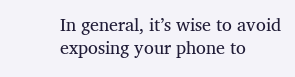In general, it’s wise to avoid exposing your phone to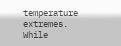temperature extremes. While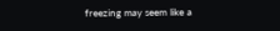freezing may seem like a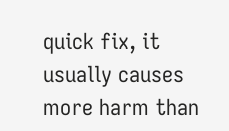quick fix, it usually causes more harm than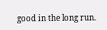good in the long run.